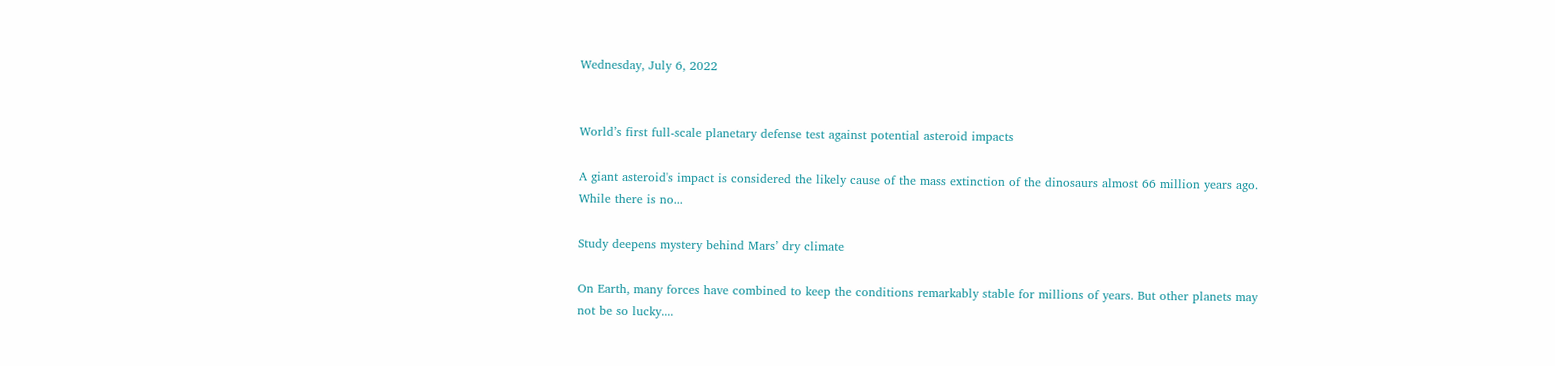Wednesday, July 6, 2022


World’s first full-scale planetary defense test against potential asteroid impacts

A giant asteroid's impact is considered the likely cause of the mass extinction of the dinosaurs almost 66 million years ago. While there is no...

Study deepens mystery behind Mars’ dry climate

On Earth, many forces have combined to keep the conditions remarkably stable for millions of years. But other planets may not be so lucky....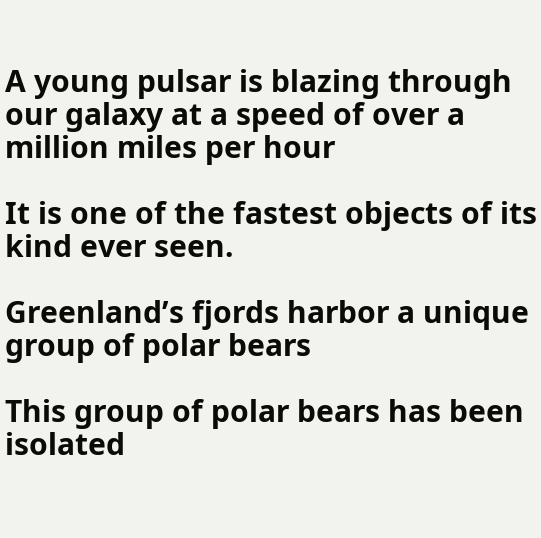A young pulsar is blazing through our galaxy at a speed of over a million miles per hour

It is one of the fastest objects of its kind ever seen.

Greenland’s fjords harbor a unique group of polar bears

This group of polar bears has been isolated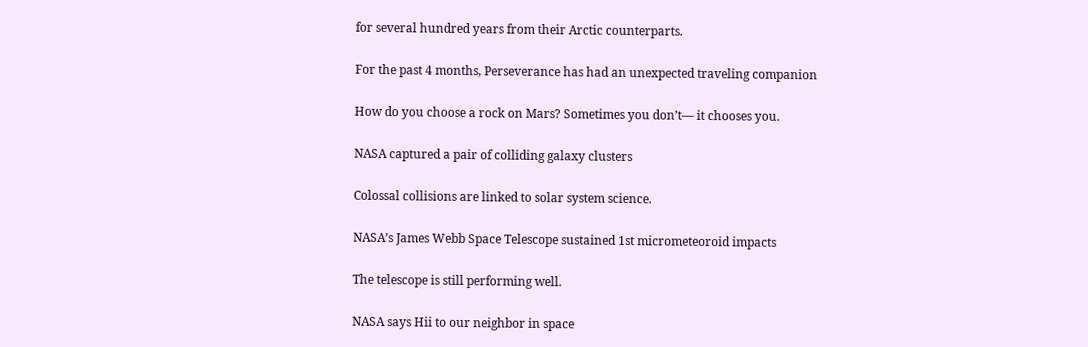for several hundred years from their Arctic counterparts.

For the past 4 months, Perseverance has had an unexpected traveling companion

How do you choose a rock on Mars? Sometimes you don’t— it chooses you.

NASA captured a pair of colliding galaxy clusters

Colossal collisions are linked to solar system science.

NASA’s James Webb Space Telescope sustained 1st micrometeoroid impacts

The telescope is still performing well.

NASA says Hii to our neighbor in space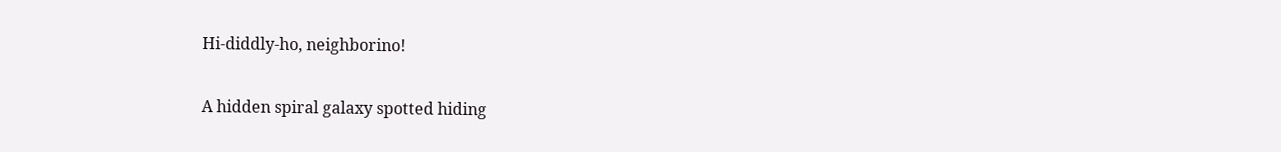Hi-diddly-ho, neighborino!

A hidden spiral galaxy spotted hiding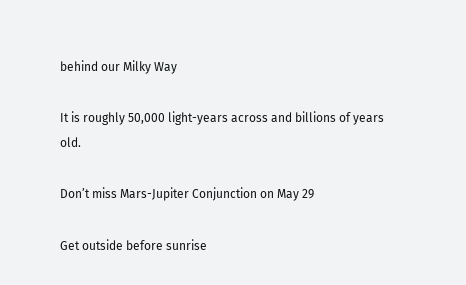behind our Milky Way

It is roughly 50,000 light-years across and billions of years old.

Don’t miss Mars-Jupiter Conjunction on May 29

Get outside before sunrise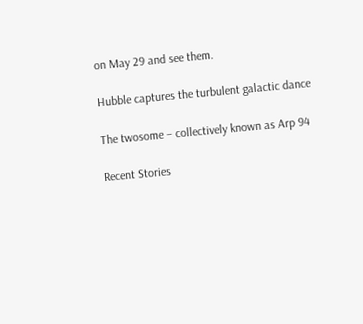on May 29 and see them.

Hubble captures the turbulent galactic dance

The twosome – collectively known as Arp 94

Recent Stories